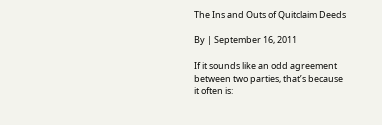The Ins and Outs of Quitclaim Deeds

By | September 16, 2011

If it sounds like an odd agreement between two parties, that’s because it often is: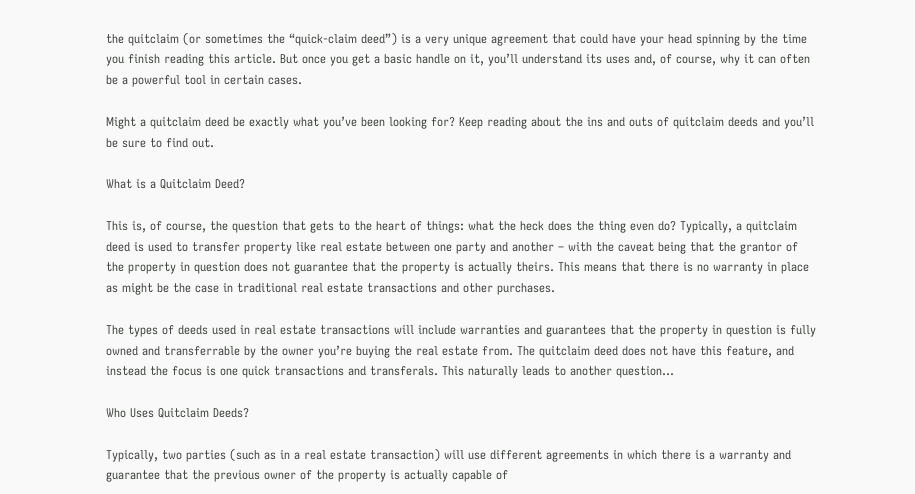the quitclaim (or sometimes the “quick-claim deed”) is a very unique agreement that could have your head spinning by the time you finish reading this article. But once you get a basic handle on it, you’ll understand its uses and, of course, why it can often be a powerful tool in certain cases.

Might a quitclaim deed be exactly what you’ve been looking for? Keep reading about the ins and outs of quitclaim deeds and you’ll be sure to find out.

What is a Quitclaim Deed?

This is, of course, the question that gets to the heart of things: what the heck does the thing even do? Typically, a quitclaim deed is used to transfer property like real estate between one party and another – with the caveat being that the grantor of the property in question does not guarantee that the property is actually theirs. This means that there is no warranty in place as might be the case in traditional real estate transactions and other purchases.

The types of deeds used in real estate transactions will include warranties and guarantees that the property in question is fully owned and transferrable by the owner you’re buying the real estate from. The quitclaim deed does not have this feature, and instead the focus is one quick transactions and transferals. This naturally leads to another question…

Who Uses Quitclaim Deeds?

Typically, two parties (such as in a real estate transaction) will use different agreements in which there is a warranty and guarantee that the previous owner of the property is actually capable of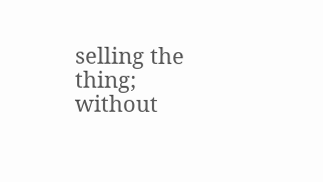selling the thing; without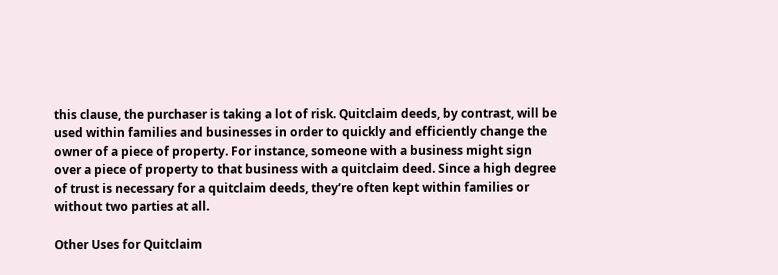this clause, the purchaser is taking a lot of risk. Quitclaim deeds, by contrast, will be used within families and businesses in order to quickly and efficiently change the owner of a piece of property. For instance, someone with a business might sign over a piece of property to that business with a quitclaim deed. Since a high degree of trust is necessary for a quitclaim deeds, they’re often kept within families or without two parties at all.

Other Uses for Quitclaim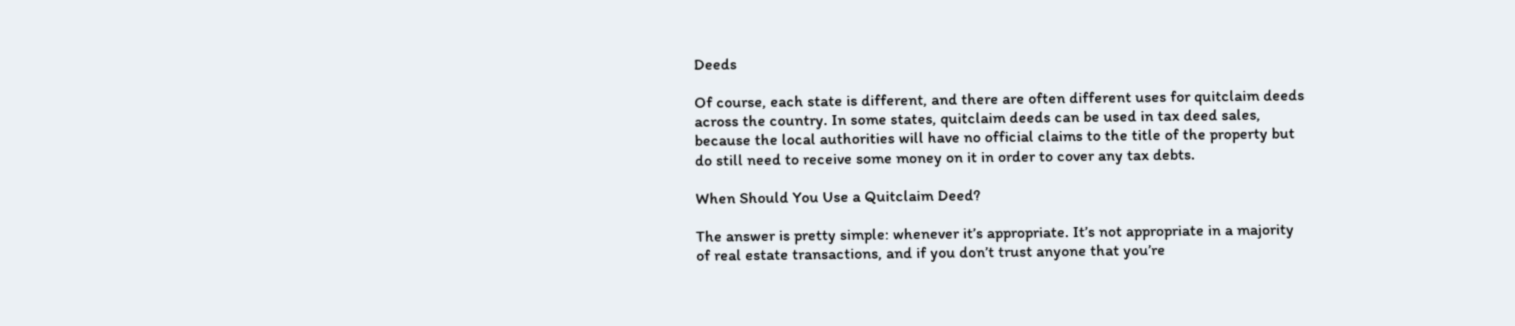Deeds

Of course, each state is different, and there are often different uses for quitclaim deeds across the country. In some states, quitclaim deeds can be used in tax deed sales, because the local authorities will have no official claims to the title of the property but do still need to receive some money on it in order to cover any tax debts.

When Should You Use a Quitclaim Deed?

The answer is pretty simple: whenever it’s appropriate. It’s not appropriate in a majority of real estate transactions, and if you don’t trust anyone that you’re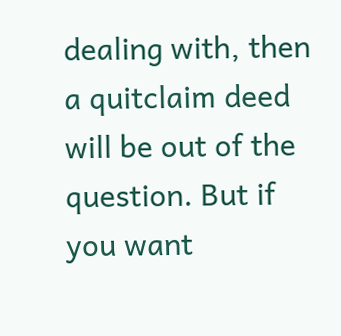dealing with, then a quitclaim deed will be out of the question. But if you want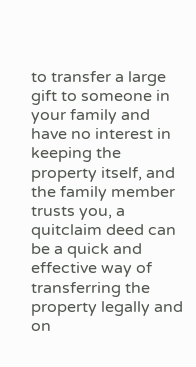to transfer a large gift to someone in your family and have no interest in keeping the property itself, and the family member trusts you, a quitclaim deed can be a quick and effective way of transferring the property legally and on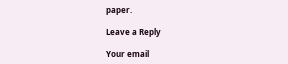paper.

Leave a Reply

Your email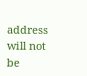address will not be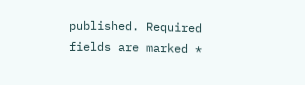published. Required fields are marked *